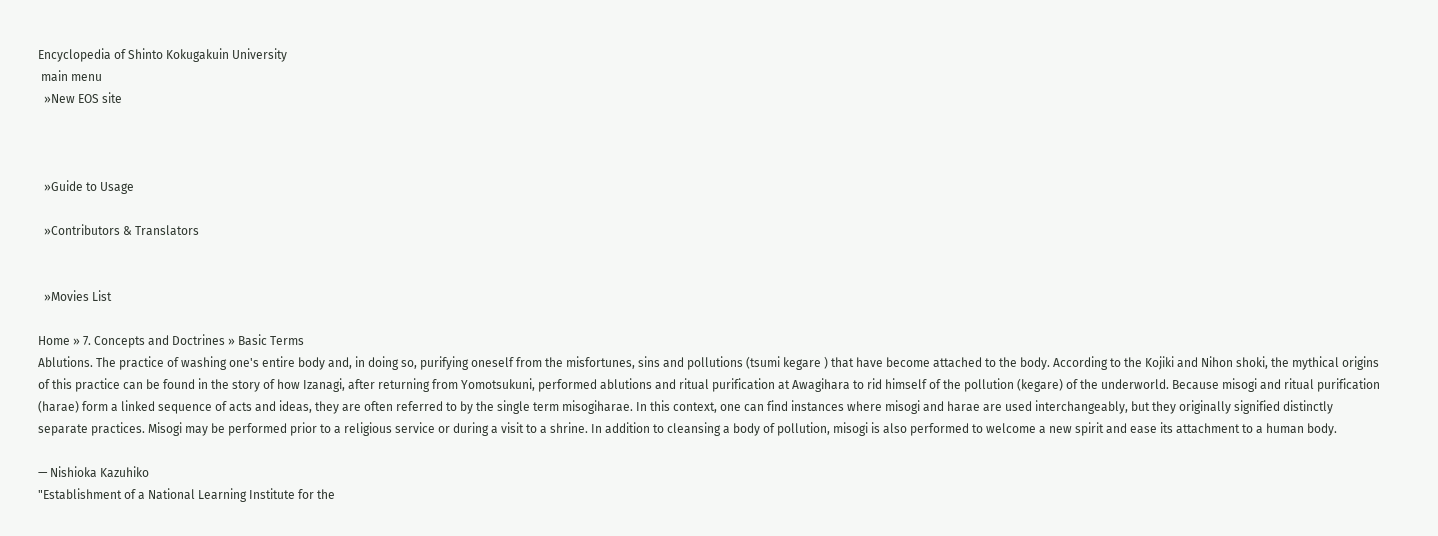Encyclopedia of Shinto Kokugakuin University
 main menu
  »New EOS site



  »Guide to Usage

  »Contributors & Translators


  »Movies List

Home » 7. Concepts and Doctrines » Basic Terms
Ablutions. The practice of washing one's entire body and, in doing so, purifying oneself from the misfortunes, sins and pollutions (tsumi kegare ) that have become attached to the body. According to the Kojiki and Nihon shoki, the mythical origins of this practice can be found in the story of how Izanagi, after returning from Yomotsukuni, performed ablutions and ritual purification at Awagihara to rid himself of the pollution (kegare) of the underworld. Because misogi and ritual purification (harae) form a linked sequence of acts and ideas, they are often referred to by the single term misogiharae. In this context, one can find instances where misogi and harae are used interchangeably, but they originally signified distinctly separate practices. Misogi may be performed prior to a religious service or during a visit to a shrine. In addition to cleansing a body of pollution, misogi is also performed to welcome a new spirit and ease its attachment to a human body.

— Nishioka Kazuhiko
"Establishment of a National Learning Institute for the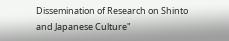Dissemination of Research on Shinto and Japanese Culture"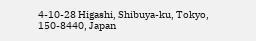4-10-28 Higashi, Shibuya-ku, Tokyo, 150-8440, Japan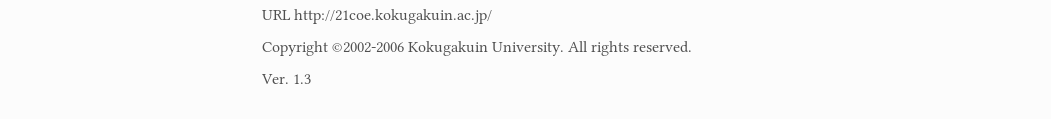URL http://21coe.kokugakuin.ac.jp/
Copyright ©2002-2006 Kokugakuin University. All rights reserved.
Ver. 1.3